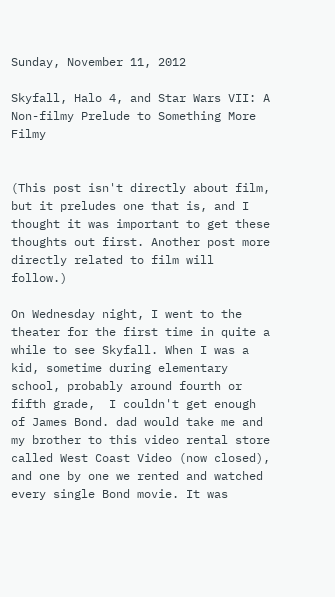Sunday, November 11, 2012

Skyfall, Halo 4, and Star Wars VII: A Non-filmy Prelude to Something More Filmy


(This post isn't directly about film, but it preludes one that is, and I thought it was important to get these thoughts out first. Another post more directly related to film will follow.)

On Wednesday night, I went to the theater for the first time in quite a while to see Skyfall. When I was a kid, sometime during elementary school, probably around fourth or fifth grade,  I couldn't get enough of James Bond. dad would take me and my brother to this video rental store called West Coast Video (now closed), and one by one we rented and watched every single Bond movie. It was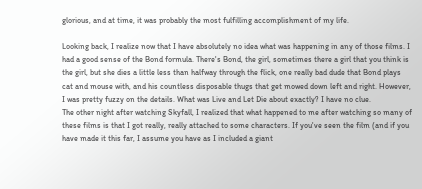glorious, and at time, it was probably the most fulfilling accomplishment of my life.

Looking back, I realize now that I have absolutely no idea what was happening in any of those films. I had a good sense of the Bond formula. There's Bond, the girl, sometimes there a girl that you think is the girl, but she dies a little less than halfway through the flick, one really bad dude that Bond plays cat and mouse with, and his countless disposable thugs that get mowed down left and right. However, I was pretty fuzzy on the details. What was Live and Let Die about exactly? I have no clue.
The other night after watching Skyfall, I realized that what happened to me after watching so many of these films is that I got really, really attached to some characters. If you've seen the film (and if you have made it this far, I assume you have as I included a giant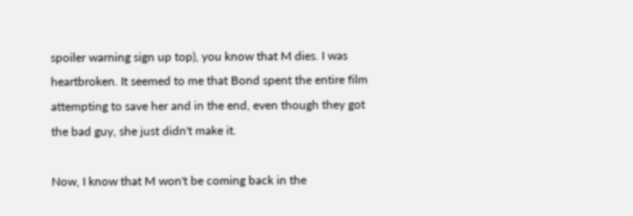spoiler warning sign up top), you know that M dies. I was heartbroken. It seemed to me that Bond spent the entire film attempting to save her and in the end, even though they got the bad guy, she just didn't make it.

Now, I know that M won't be coming back in the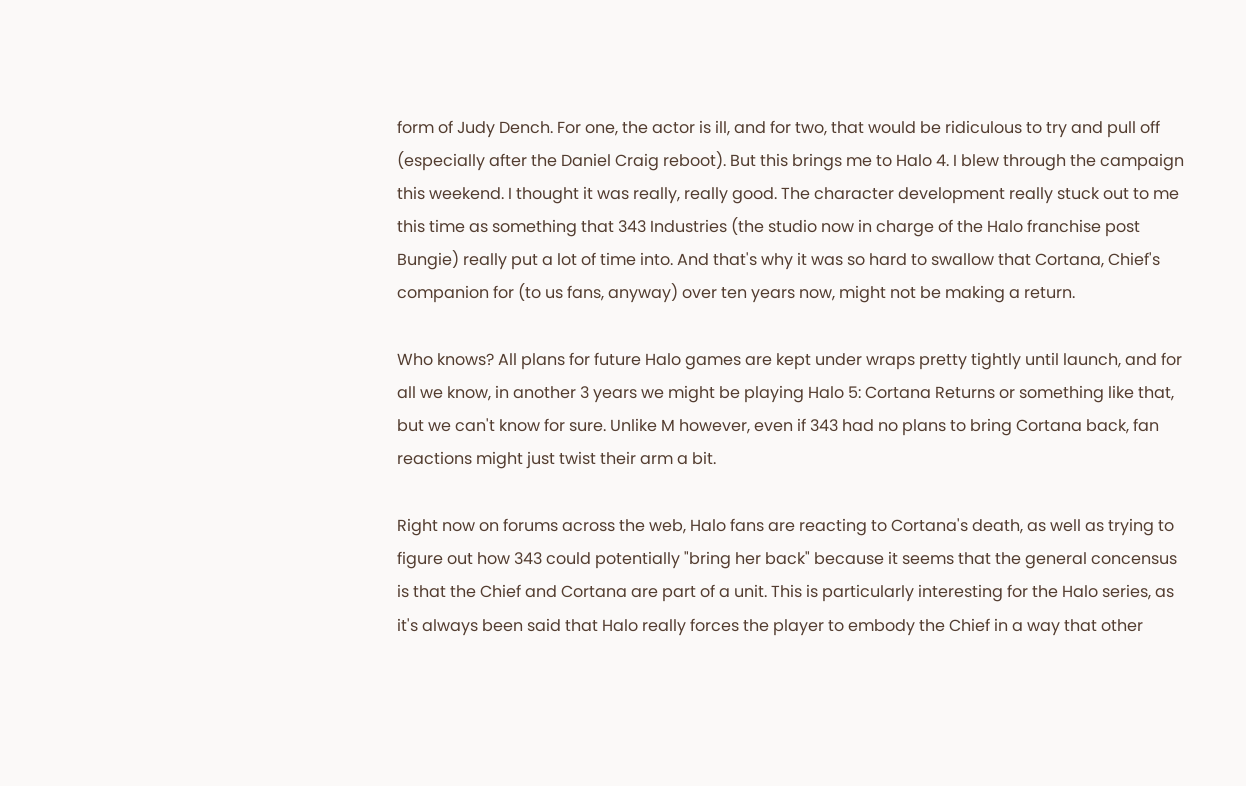form of Judy Dench. For one, the actor is ill, and for two, that would be ridiculous to try and pull off (especially after the Daniel Craig reboot). But this brings me to Halo 4. I blew through the campaign this weekend. I thought it was really, really good. The character development really stuck out to me this time as something that 343 Industries (the studio now in charge of the Halo franchise post Bungie) really put a lot of time into. And that's why it was so hard to swallow that Cortana, Chief's companion for (to us fans, anyway) over ten years now, might not be making a return.

Who knows? All plans for future Halo games are kept under wraps pretty tightly until launch, and for all we know, in another 3 years we might be playing Halo 5: Cortana Returns or something like that, but we can't know for sure. Unlike M however, even if 343 had no plans to bring Cortana back, fan reactions might just twist their arm a bit.

Right now on forums across the web, Halo fans are reacting to Cortana's death, as well as trying to figure out how 343 could potentially "bring her back" because it seems that the general concensus is that the Chief and Cortana are part of a unit. This is particularly interesting for the Halo series, as it's always been said that Halo really forces the player to embody the Chief in a way that other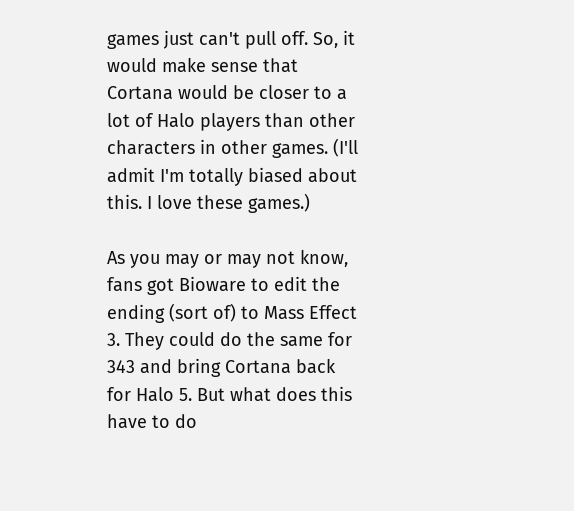games just can't pull off. So, it would make sense that Cortana would be closer to a lot of Halo players than other characters in other games. (I'll admit I'm totally biased about this. I love these games.)

As you may or may not know, fans got Bioware to edit the ending (sort of) to Mass Effect 3. They could do the same for 343 and bring Cortana back for Halo 5. But what does this have to do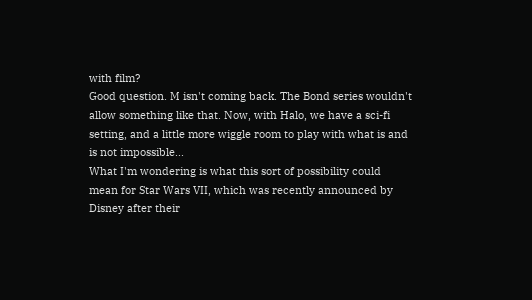with film?
Good question. M isn't coming back. The Bond series wouldn't allow something like that. Now, with Halo, we have a sci-fi setting, and a little more wiggle room to play with what is and is not impossible...
What I'm wondering is what this sort of possibility could mean for Star Wars VII, which was recently announced by Disney after their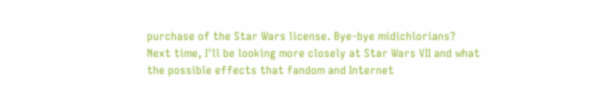purchase of the Star Wars license. Bye-bye midichlorians?
Next time, I'll be looking more closely at Star Wars VII and what the possible effects that fandom and Internet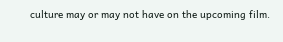culture may or may not have on the upcoming film.